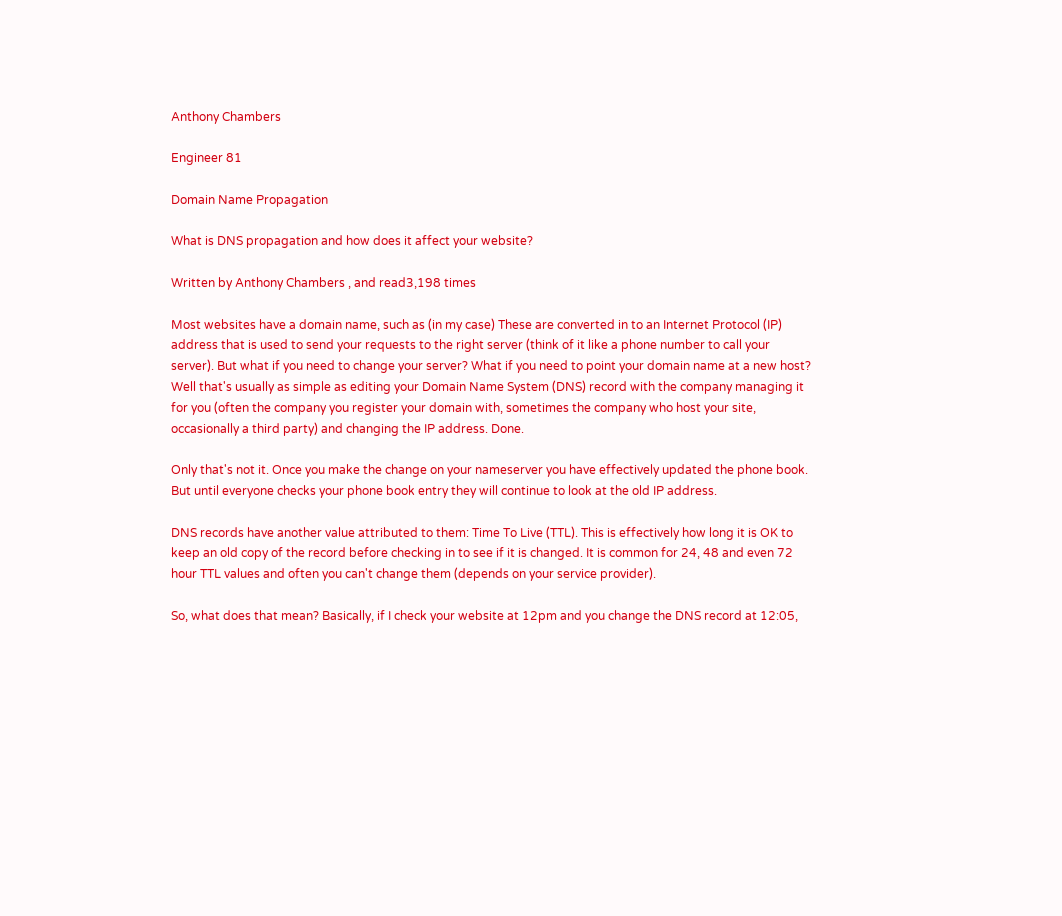Anthony Chambers

Engineer 81

Domain Name Propagation

What is DNS propagation and how does it affect your website?

Written by Anthony Chambers , and read3,198 times

Most websites have a domain name, such as (in my case) These are converted in to an Internet Protocol (IP) address that is used to send your requests to the right server (think of it like a phone number to call your server). But what if you need to change your server? What if you need to point your domain name at a new host? Well that's usually as simple as editing your Domain Name System (DNS) record with the company managing it for you (often the company you register your domain with, sometimes the company who host your site, occasionally a third party) and changing the IP address. Done.

Only that's not it. Once you make the change on your nameserver you have effectively updated the phone book. But until everyone checks your phone book entry they will continue to look at the old IP address.

DNS records have another value attributed to them: Time To Live (TTL). This is effectively how long it is OK to keep an old copy of the record before checking in to see if it is changed. It is common for 24, 48 and even 72 hour TTL values and often you can't change them (depends on your service provider).

So, what does that mean? Basically, if I check your website at 12pm and you change the DNS record at 12:05,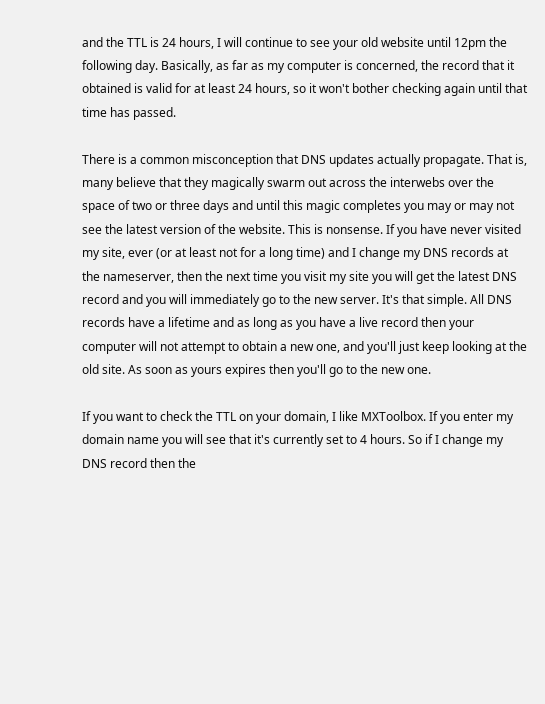and the TTL is 24 hours, I will continue to see your old website until 12pm the following day. Basically, as far as my computer is concerned, the record that it obtained is valid for at least 24 hours, so it won't bother checking again until that time has passed.

There is a common misconception that DNS updates actually propagate. That is, many believe that they magically swarm out across the interwebs over the space of two or three days and until this magic completes you may or may not see the latest version of the website. This is nonsense. If you have never visited my site, ever (or at least not for a long time) and I change my DNS records at the nameserver, then the next time you visit my site you will get the latest DNS record and you will immediately go to the new server. It's that simple. All DNS records have a lifetime and as long as you have a live record then your computer will not attempt to obtain a new one, and you'll just keep looking at the old site. As soon as yours expires then you'll go to the new one.

If you want to check the TTL on your domain, I like MXToolbox. If you enter my domain name you will see that it's currently set to 4 hours. So if I change my DNS record then the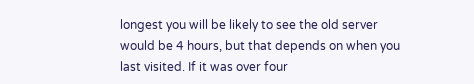longest you will be likely to see the old server would be 4 hours, but that depends on when you last visited. If it was over four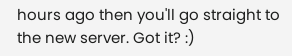hours ago then you'll go straight to the new server. Got it? :)